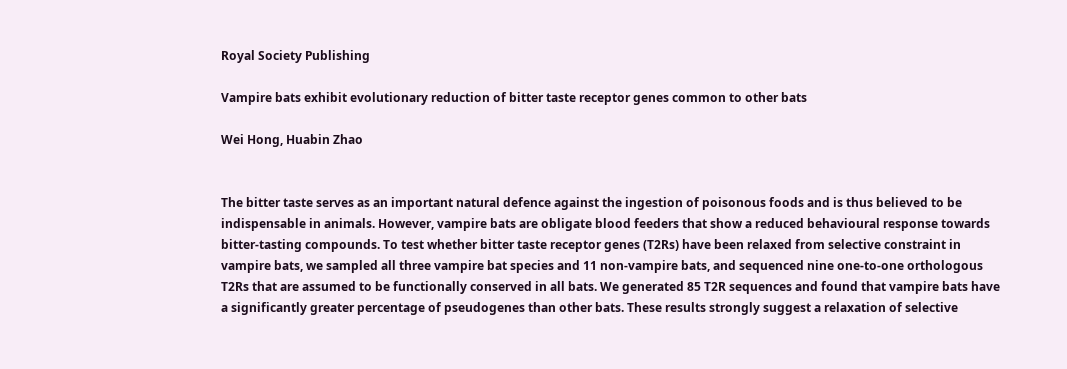Royal Society Publishing

Vampire bats exhibit evolutionary reduction of bitter taste receptor genes common to other bats

Wei Hong, Huabin Zhao


The bitter taste serves as an important natural defence against the ingestion of poisonous foods and is thus believed to be indispensable in animals. However, vampire bats are obligate blood feeders that show a reduced behavioural response towards bitter-tasting compounds. To test whether bitter taste receptor genes (T2Rs) have been relaxed from selective constraint in vampire bats, we sampled all three vampire bat species and 11 non-vampire bats, and sequenced nine one-to-one orthologous T2Rs that are assumed to be functionally conserved in all bats. We generated 85 T2R sequences and found that vampire bats have a significantly greater percentage of pseudogenes than other bats. These results strongly suggest a relaxation of selective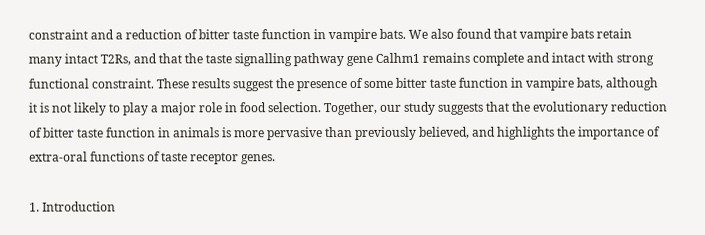constraint and a reduction of bitter taste function in vampire bats. We also found that vampire bats retain many intact T2Rs, and that the taste signalling pathway gene Calhm1 remains complete and intact with strong functional constraint. These results suggest the presence of some bitter taste function in vampire bats, although it is not likely to play a major role in food selection. Together, our study suggests that the evolutionary reduction of bitter taste function in animals is more pervasive than previously believed, and highlights the importance of extra-oral functions of taste receptor genes.

1. Introduction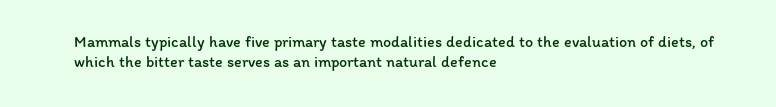Mammals typically have five primary taste modalities dedicated to the evaluation of diets, of which the bitter taste serves as an important natural defence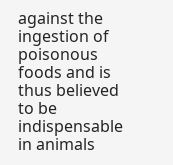against the ingestion of poisonous foods and is thus believed to be indispensable in animals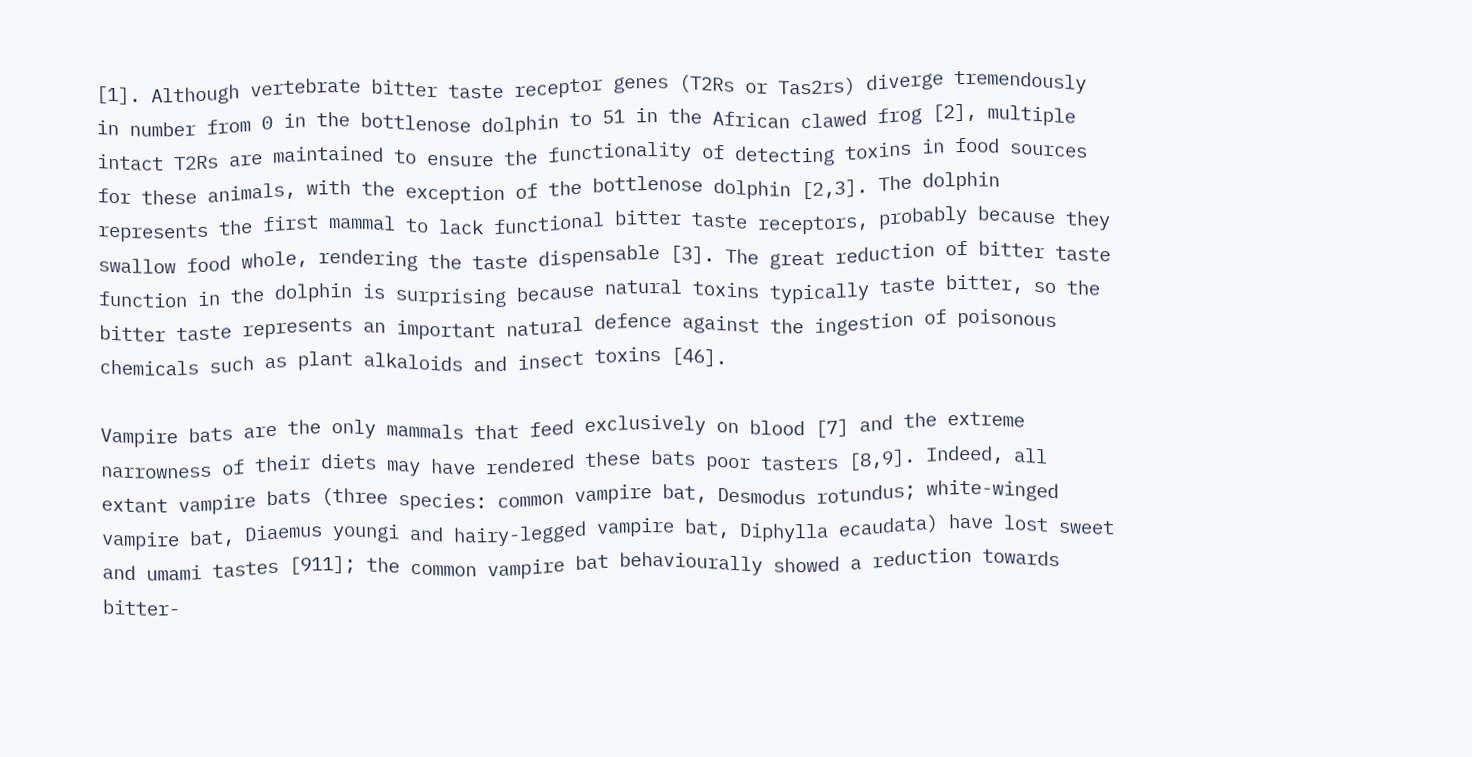[1]. Although vertebrate bitter taste receptor genes (T2Rs or Tas2rs) diverge tremendously in number from 0 in the bottlenose dolphin to 51 in the African clawed frog [2], multiple intact T2Rs are maintained to ensure the functionality of detecting toxins in food sources for these animals, with the exception of the bottlenose dolphin [2,3]. The dolphin represents the first mammal to lack functional bitter taste receptors, probably because they swallow food whole, rendering the taste dispensable [3]. The great reduction of bitter taste function in the dolphin is surprising because natural toxins typically taste bitter, so the bitter taste represents an important natural defence against the ingestion of poisonous chemicals such as plant alkaloids and insect toxins [46].

Vampire bats are the only mammals that feed exclusively on blood [7] and the extreme narrowness of their diets may have rendered these bats poor tasters [8,9]. Indeed, all extant vampire bats (three species: common vampire bat, Desmodus rotundus; white-winged vampire bat, Diaemus youngi and hairy-legged vampire bat, Diphylla ecaudata) have lost sweet and umami tastes [911]; the common vampire bat behaviourally showed a reduction towards bitter-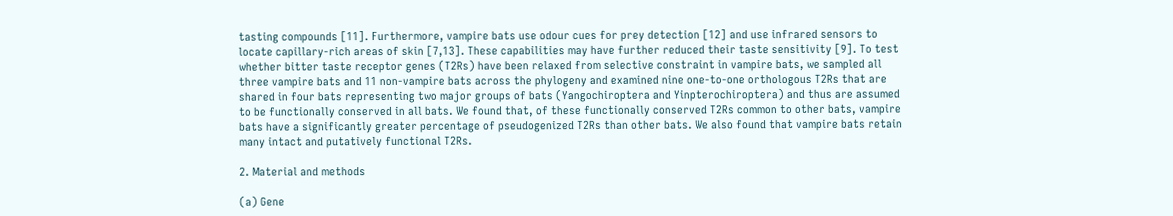tasting compounds [11]. Furthermore, vampire bats use odour cues for prey detection [12] and use infrared sensors to locate capillary-rich areas of skin [7,13]. These capabilities may have further reduced their taste sensitivity [9]. To test whether bitter taste receptor genes (T2Rs) have been relaxed from selective constraint in vampire bats, we sampled all three vampire bats and 11 non-vampire bats across the phylogeny and examined nine one-to-one orthologous T2Rs that are shared in four bats representing two major groups of bats (Yangochiroptera and Yinpterochiroptera) and thus are assumed to be functionally conserved in all bats. We found that, of these functionally conserved T2Rs common to other bats, vampire bats have a significantly greater percentage of pseudogenized T2Rs than other bats. We also found that vampire bats retain many intact and putatively functional T2Rs.

2. Material and methods

(a) Gene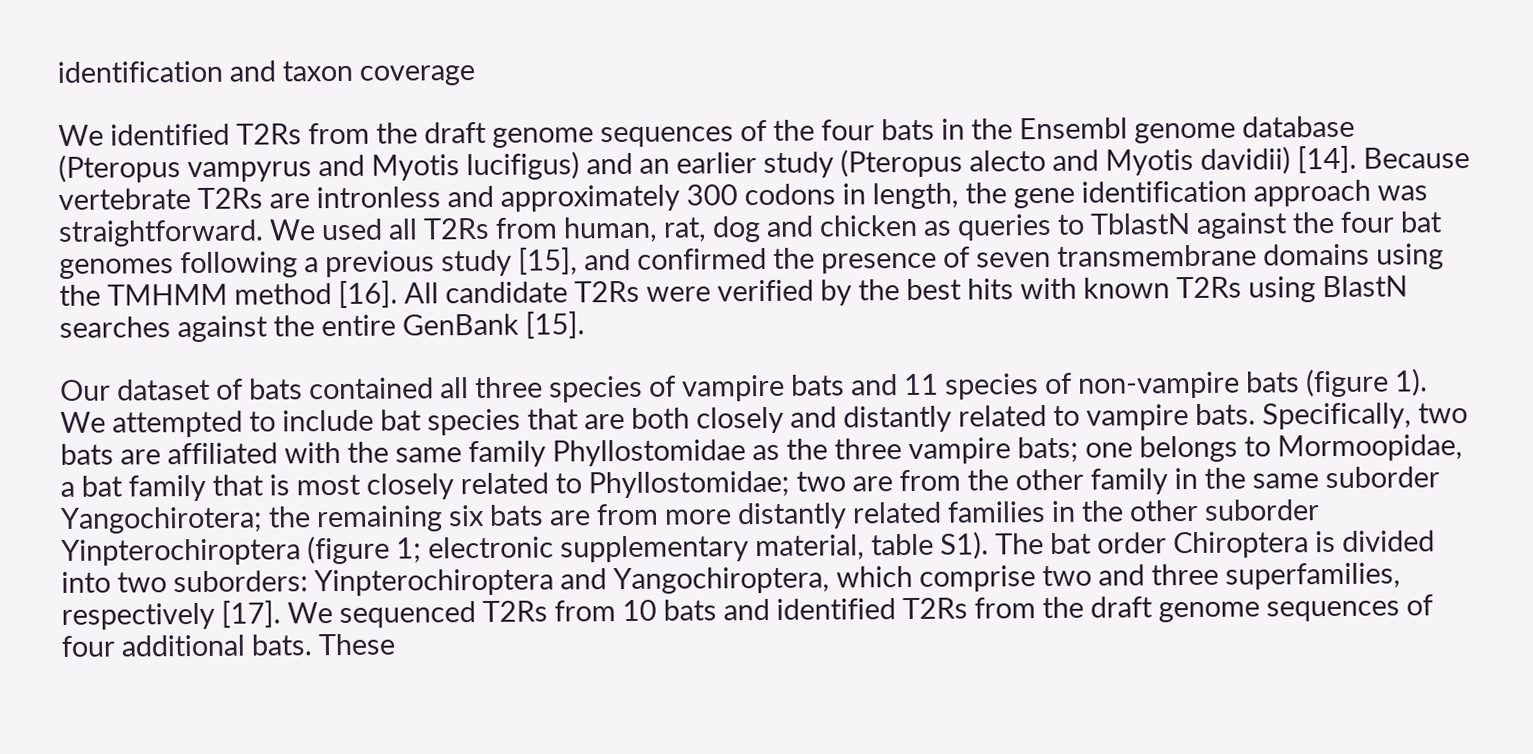identification and taxon coverage

We identified T2Rs from the draft genome sequences of the four bats in the Ensembl genome database (Pteropus vampyrus and Myotis lucifigus) and an earlier study (Pteropus alecto and Myotis davidii) [14]. Because vertebrate T2Rs are intronless and approximately 300 codons in length, the gene identification approach was straightforward. We used all T2Rs from human, rat, dog and chicken as queries to TblastN against the four bat genomes following a previous study [15], and confirmed the presence of seven transmembrane domains using the TMHMM method [16]. All candidate T2Rs were verified by the best hits with known T2Rs using BlastN searches against the entire GenBank [15].

Our dataset of bats contained all three species of vampire bats and 11 species of non-vampire bats (figure 1). We attempted to include bat species that are both closely and distantly related to vampire bats. Specifically, two bats are affiliated with the same family Phyllostomidae as the three vampire bats; one belongs to Mormoopidae, a bat family that is most closely related to Phyllostomidae; two are from the other family in the same suborder Yangochirotera; the remaining six bats are from more distantly related families in the other suborder Yinpterochiroptera (figure 1; electronic supplementary material, table S1). The bat order Chiroptera is divided into two suborders: Yinpterochiroptera and Yangochiroptera, which comprise two and three superfamilies, respectively [17]. We sequenced T2Rs from 10 bats and identified T2Rs from the draft genome sequences of four additional bats. These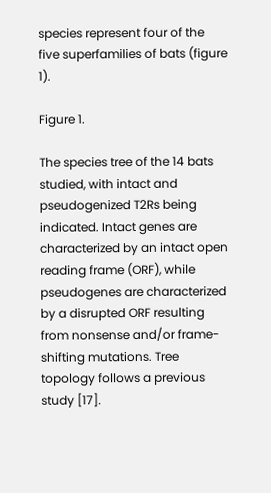species represent four of the five superfamilies of bats (figure 1).

Figure 1.

The species tree of the 14 bats studied, with intact and pseudogenized T2Rs being indicated. Intact genes are characterized by an intact open reading frame (ORF), while pseudogenes are characterized by a disrupted ORF resulting from nonsense and/or frame-shifting mutations. Tree topology follows a previous study [17].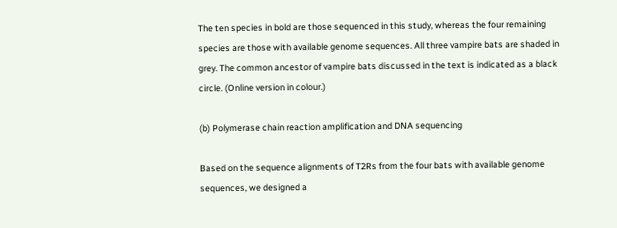The ten species in bold are those sequenced in this study, whereas the four remaining species are those with available genome sequences. All three vampire bats are shaded in grey. The common ancestor of vampire bats discussed in the text is indicated as a black circle. (Online version in colour.)

(b) Polymerase chain reaction amplification and DNA sequencing

Based on the sequence alignments of T2Rs from the four bats with available genome sequences, we designed a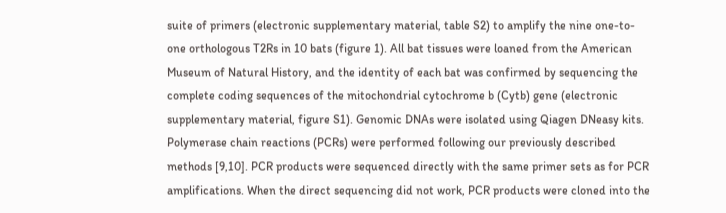suite of primers (electronic supplementary material, table S2) to amplify the nine one-to-one orthologous T2Rs in 10 bats (figure 1). All bat tissues were loaned from the American Museum of Natural History, and the identity of each bat was confirmed by sequencing the complete coding sequences of the mitochondrial cytochrome b (Cytb) gene (electronic supplementary material, figure S1). Genomic DNAs were isolated using Qiagen DNeasy kits. Polymerase chain reactions (PCRs) were performed following our previously described methods [9,10]. PCR products were sequenced directly with the same primer sets as for PCR amplifications. When the direct sequencing did not work, PCR products were cloned into the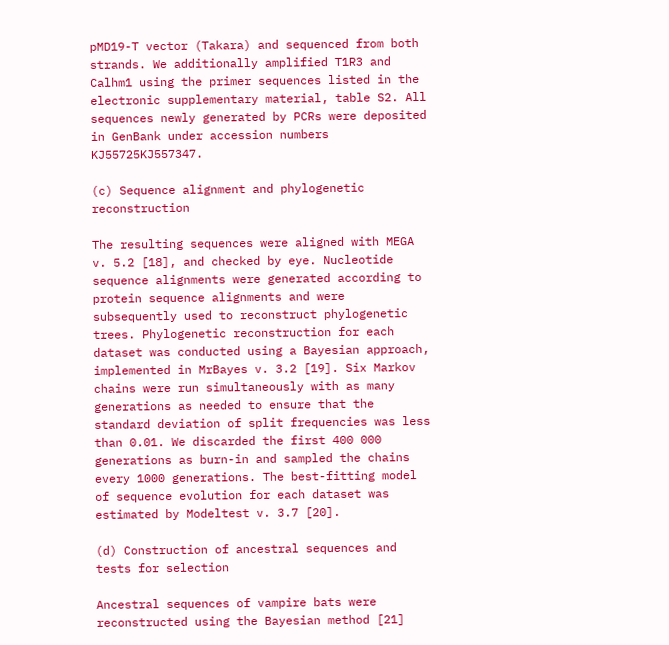pMD19-T vector (Takara) and sequenced from both strands. We additionally amplified T1R3 and Calhm1 using the primer sequences listed in the electronic supplementary material, table S2. All sequences newly generated by PCRs were deposited in GenBank under accession numbers KJ55725KJ557347.

(c) Sequence alignment and phylogenetic reconstruction

The resulting sequences were aligned with MEGA v. 5.2 [18], and checked by eye. Nucleotide sequence alignments were generated according to protein sequence alignments and were subsequently used to reconstruct phylogenetic trees. Phylogenetic reconstruction for each dataset was conducted using a Bayesian approach, implemented in MrBayes v. 3.2 [19]. Six Markov chains were run simultaneously with as many generations as needed to ensure that the standard deviation of split frequencies was less than 0.01. We discarded the first 400 000 generations as burn-in and sampled the chains every 1000 generations. The best-fitting model of sequence evolution for each dataset was estimated by Modeltest v. 3.7 [20].

(d) Construction of ancestral sequences and tests for selection

Ancestral sequences of vampire bats were reconstructed using the Bayesian method [21]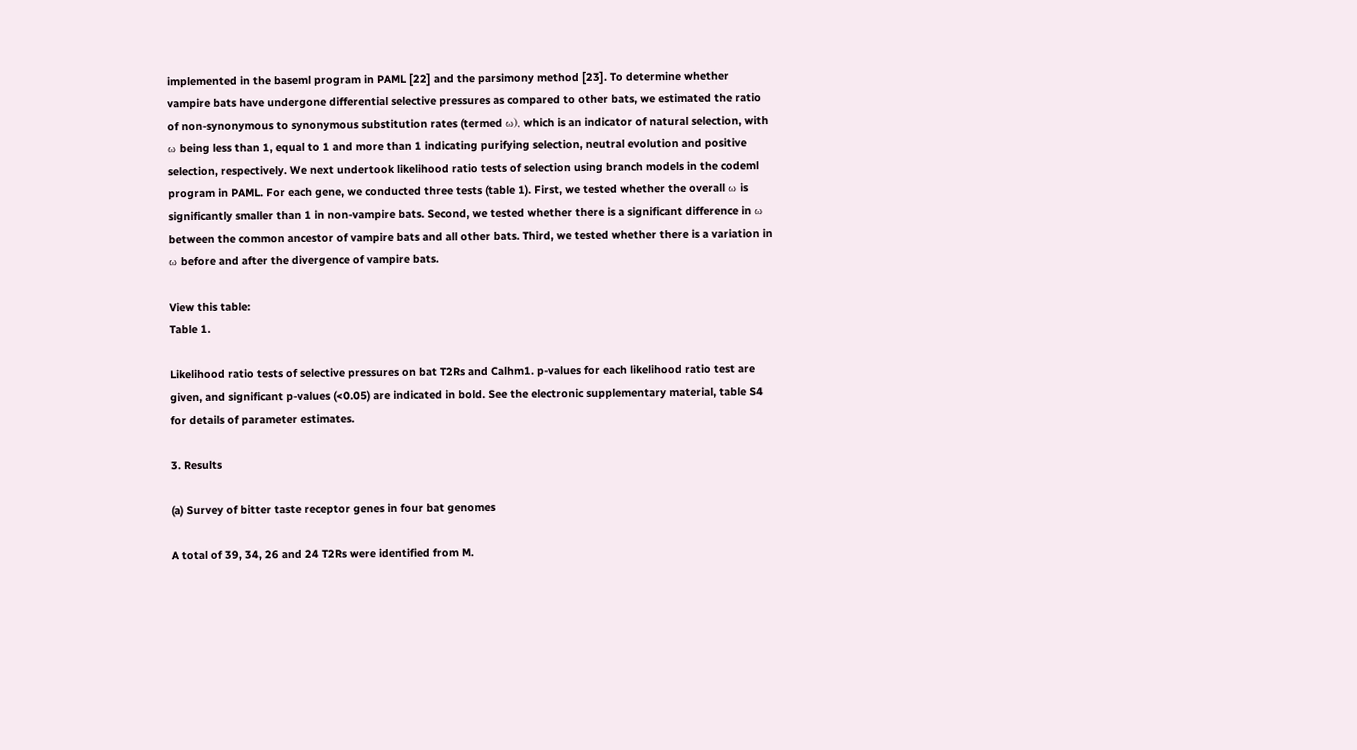implemented in the baseml program in PAML [22] and the parsimony method [23]. To determine whether vampire bats have undergone differential selective pressures as compared to other bats, we estimated the ratio of non-synonymous to synonymous substitution rates (termed ω), which is an indicator of natural selection, with ω being less than 1, equal to 1 and more than 1 indicating purifying selection, neutral evolution and positive selection, respectively. We next undertook likelihood ratio tests of selection using branch models in the codeml program in PAML. For each gene, we conducted three tests (table 1). First, we tested whether the overall ω is significantly smaller than 1 in non-vampire bats. Second, we tested whether there is a significant difference in ω between the common ancestor of vampire bats and all other bats. Third, we tested whether there is a variation in ω before and after the divergence of vampire bats.

View this table:
Table 1.

Likelihood ratio tests of selective pressures on bat T2Rs and Calhm1. p-values for each likelihood ratio test are given, and significant p-values (<0.05) are indicated in bold. See the electronic supplementary material, table S4 for details of parameter estimates.

3. Results

(a) Survey of bitter taste receptor genes in four bat genomes

A total of 39, 34, 26 and 24 T2Rs were identified from M.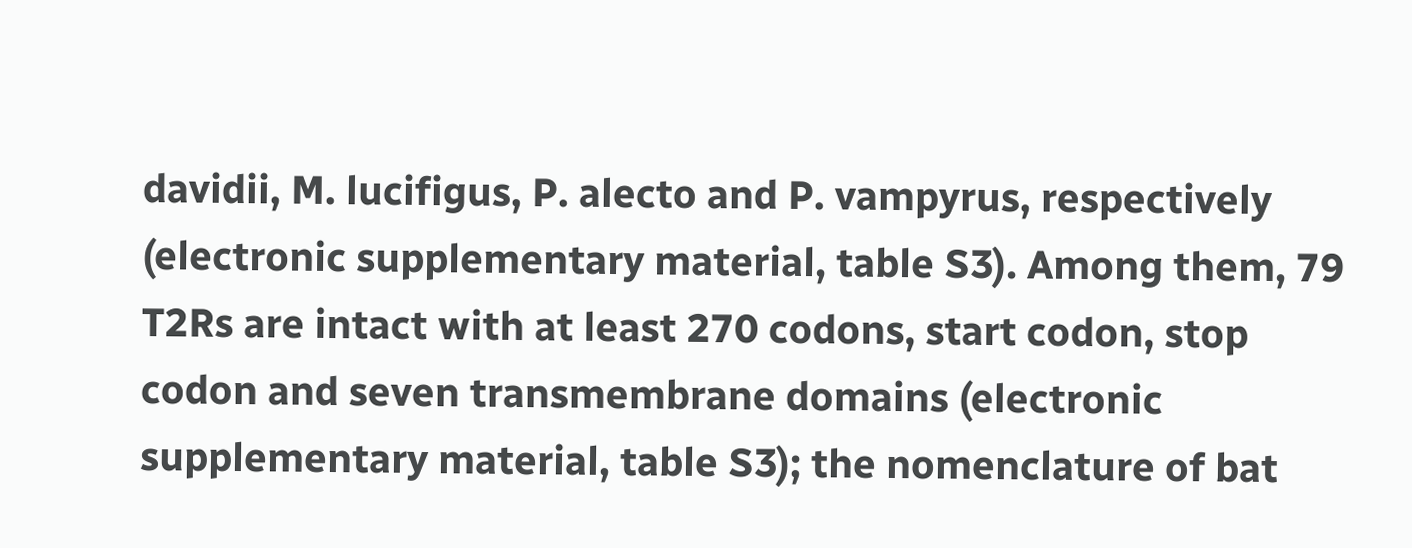davidii, M. lucifigus, P. alecto and P. vampyrus, respectively (electronic supplementary material, table S3). Among them, 79 T2Rs are intact with at least 270 codons, start codon, stop codon and seven transmembrane domains (electronic supplementary material, table S3); the nomenclature of bat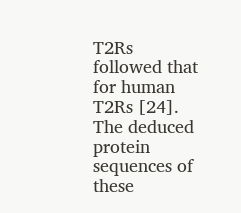T2Rs followed that for human T2Rs [24]. The deduced protein sequences of these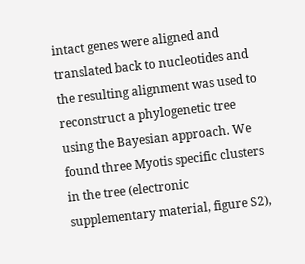intact genes were aligned and translated back to nucleotides and the resulting alignment was used to reconstruct a phylogenetic tree using the Bayesian approach. We found three Myotis specific clusters in the tree (electronic supplementary material, figure S2),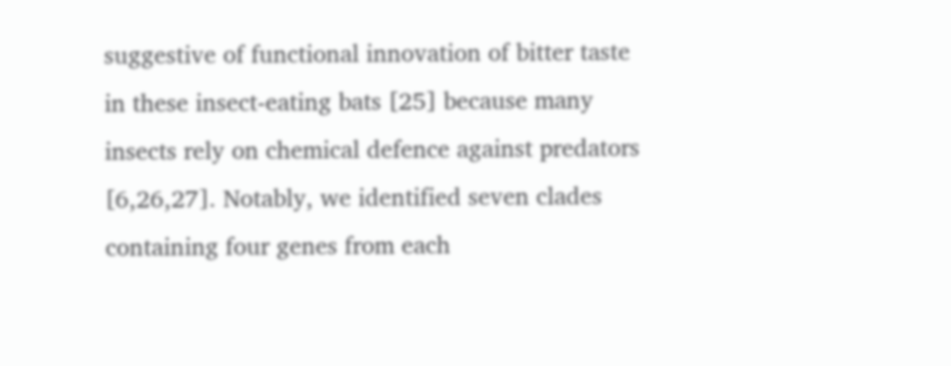suggestive of functional innovation of bitter taste in these insect-eating bats [25] because many insects rely on chemical defence against predators [6,26,27]. Notably, we identified seven clades containing four genes from each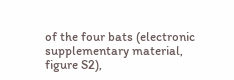of the four bats (electronic supplementary material, figure S2),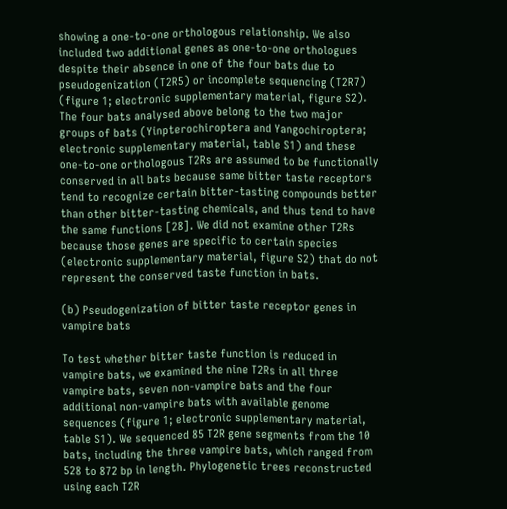showing a one-to-one orthologous relationship. We also included two additional genes as one-to-one orthologues despite their absence in one of the four bats due to pseudogenization (T2R5) or incomplete sequencing (T2R7) (figure 1; electronic supplementary material, figure S2). The four bats analysed above belong to the two major groups of bats (Yinpterochiroptera and Yangochiroptera; electronic supplementary material, table S1) and these one-to-one orthologous T2Rs are assumed to be functionally conserved in all bats because same bitter taste receptors tend to recognize certain bitter-tasting compounds better than other bitter-tasting chemicals, and thus tend to have the same functions [28]. We did not examine other T2Rs because those genes are specific to certain species (electronic supplementary material, figure S2) that do not represent the conserved taste function in bats.

(b) Pseudogenization of bitter taste receptor genes in vampire bats

To test whether bitter taste function is reduced in vampire bats, we examined the nine T2Rs in all three vampire bats, seven non-vampire bats and the four additional non-vampire bats with available genome sequences (figure 1; electronic supplementary material, table S1). We sequenced 85 T2R gene segments from the 10 bats, including the three vampire bats, which ranged from 528 to 872 bp in length. Phylogenetic trees reconstructed using each T2R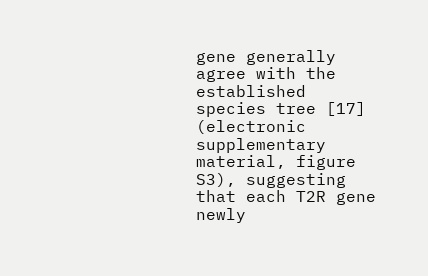gene generally agree with the established species tree [17] (electronic supplementary material, figure S3), suggesting that each T2R gene newly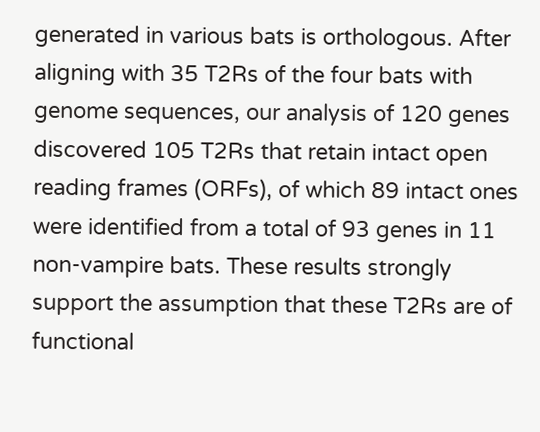generated in various bats is orthologous. After aligning with 35 T2Rs of the four bats with genome sequences, our analysis of 120 genes discovered 105 T2Rs that retain intact open reading frames (ORFs), of which 89 intact ones were identified from a total of 93 genes in 11 non-vampire bats. These results strongly support the assumption that these T2Rs are of functional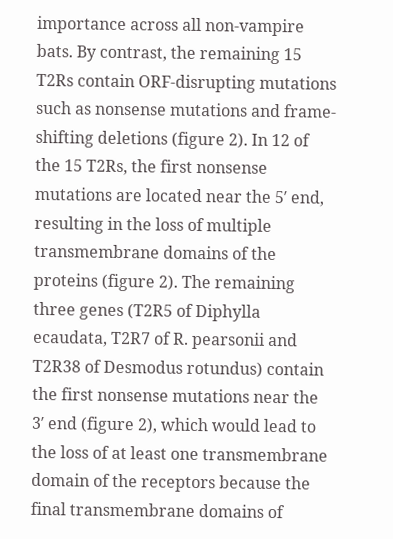importance across all non-vampire bats. By contrast, the remaining 15 T2Rs contain ORF-disrupting mutations such as nonsense mutations and frame-shifting deletions (figure 2). In 12 of the 15 T2Rs, the first nonsense mutations are located near the 5′ end, resulting in the loss of multiple transmembrane domains of the proteins (figure 2). The remaining three genes (T2R5 of Diphylla ecaudata, T2R7 of R. pearsonii and T2R38 of Desmodus rotundus) contain the first nonsense mutations near the 3′ end (figure 2), which would lead to the loss of at least one transmembrane domain of the receptors because the final transmembrane domains of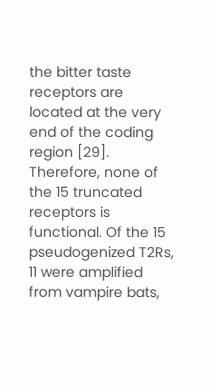the bitter taste receptors are located at the very end of the coding region [29]. Therefore, none of the 15 truncated receptors is functional. Of the 15 pseudogenized T2Rs, 11 were amplified from vampire bats,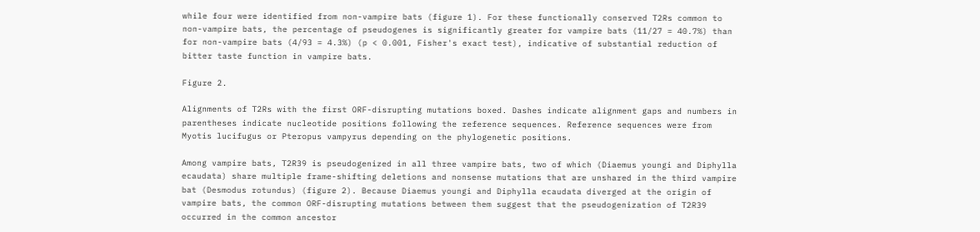while four were identified from non-vampire bats (figure 1). For these functionally conserved T2Rs common to non-vampire bats, the percentage of pseudogenes is significantly greater for vampire bats (11/27 = 40.7%) than for non-vampire bats (4/93 = 4.3%) (p < 0.001, Fisher's exact test), indicative of substantial reduction of bitter taste function in vampire bats.

Figure 2.

Alignments of T2Rs with the first ORF-disrupting mutations boxed. Dashes indicate alignment gaps and numbers in parentheses indicate nucleotide positions following the reference sequences. Reference sequences were from Myotis lucifugus or Pteropus vampyrus depending on the phylogenetic positions.

Among vampire bats, T2R39 is pseudogenized in all three vampire bats, two of which (Diaemus youngi and Diphylla ecaudata) share multiple frame-shifting deletions and nonsense mutations that are unshared in the third vampire bat (Desmodus rotundus) (figure 2). Because Diaemus youngi and Diphylla ecaudata diverged at the origin of vampire bats, the common ORF-disrupting mutations between them suggest that the pseudogenization of T2R39 occurred in the common ancestor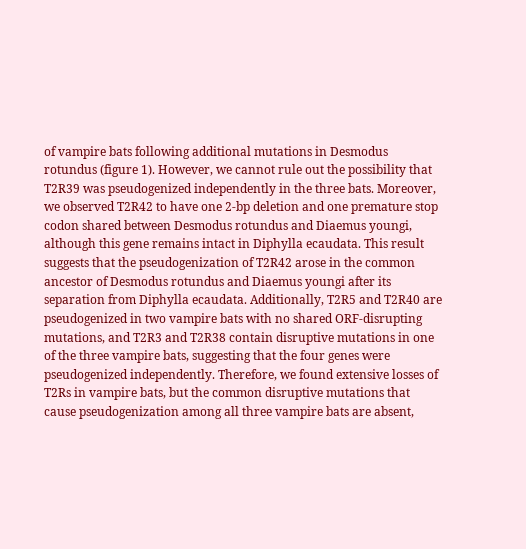of vampire bats following additional mutations in Desmodus rotundus (figure 1). However, we cannot rule out the possibility that T2R39 was pseudogenized independently in the three bats. Moreover, we observed T2R42 to have one 2-bp deletion and one premature stop codon shared between Desmodus rotundus and Diaemus youngi, although this gene remains intact in Diphylla ecaudata. This result suggests that the pseudogenization of T2R42 arose in the common ancestor of Desmodus rotundus and Diaemus youngi after its separation from Diphylla ecaudata. Additionally, T2R5 and T2R40 are pseudogenized in two vampire bats with no shared ORF-disrupting mutations, and T2R3 and T2R38 contain disruptive mutations in one of the three vampire bats, suggesting that the four genes were pseudogenized independently. Therefore, we found extensive losses of T2Rs in vampire bats, but the common disruptive mutations that cause pseudogenization among all three vampire bats are absent,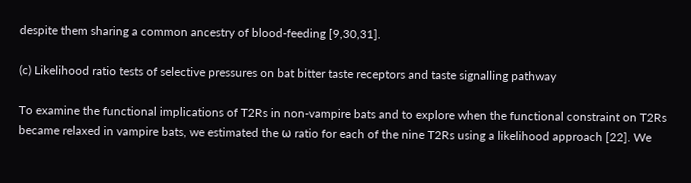despite them sharing a common ancestry of blood-feeding [9,30,31].

(c) Likelihood ratio tests of selective pressures on bat bitter taste receptors and taste signalling pathway

To examine the functional implications of T2Rs in non-vampire bats and to explore when the functional constraint on T2Rs became relaxed in vampire bats, we estimated the ω ratio for each of the nine T2Rs using a likelihood approach [22]. We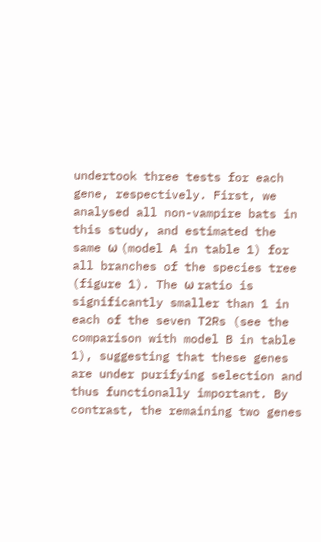undertook three tests for each gene, respectively. First, we analysed all non-vampire bats in this study, and estimated the same ω (model A in table 1) for all branches of the species tree (figure 1). The ω ratio is significantly smaller than 1 in each of the seven T2Rs (see the comparison with model B in table 1), suggesting that these genes are under purifying selection and thus functionally important. By contrast, the remaining two genes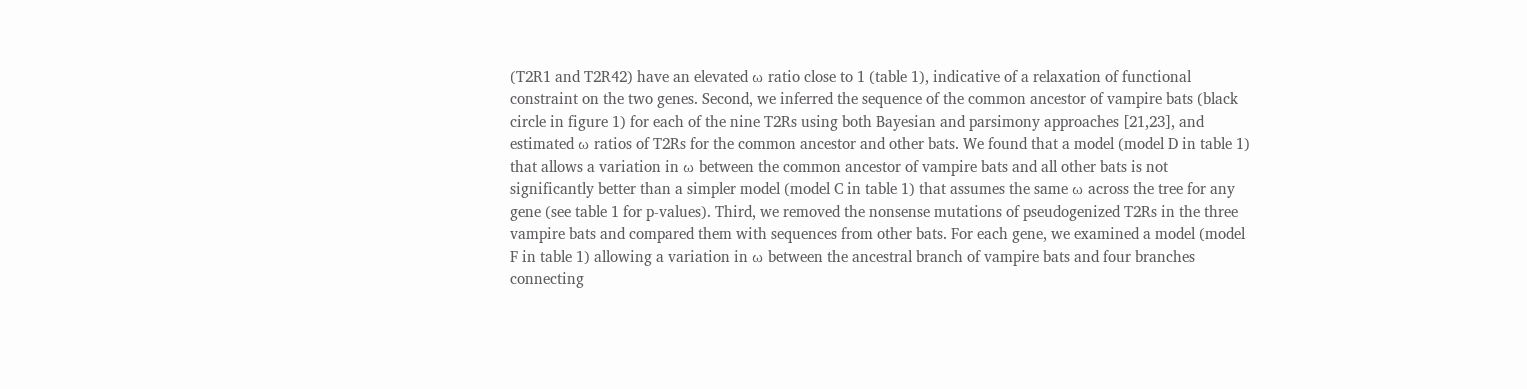(T2R1 and T2R42) have an elevated ω ratio close to 1 (table 1), indicative of a relaxation of functional constraint on the two genes. Second, we inferred the sequence of the common ancestor of vampire bats (black circle in figure 1) for each of the nine T2Rs using both Bayesian and parsimony approaches [21,23], and estimated ω ratios of T2Rs for the common ancestor and other bats. We found that a model (model D in table 1) that allows a variation in ω between the common ancestor of vampire bats and all other bats is not significantly better than a simpler model (model C in table 1) that assumes the same ω across the tree for any gene (see table 1 for p-values). Third, we removed the nonsense mutations of pseudogenized T2Rs in the three vampire bats and compared them with sequences from other bats. For each gene, we examined a model (model F in table 1) allowing a variation in ω between the ancestral branch of vampire bats and four branches connecting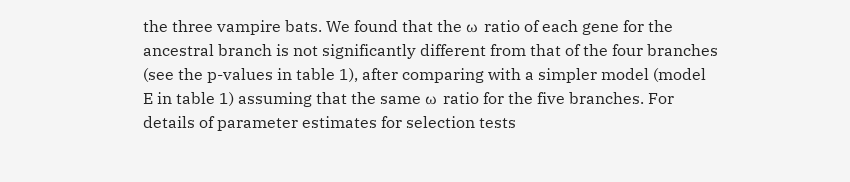the three vampire bats. We found that the ω ratio of each gene for the ancestral branch is not significantly different from that of the four branches (see the p-values in table 1), after comparing with a simpler model (model E in table 1) assuming that the same ω ratio for the five branches. For details of parameter estimates for selection tests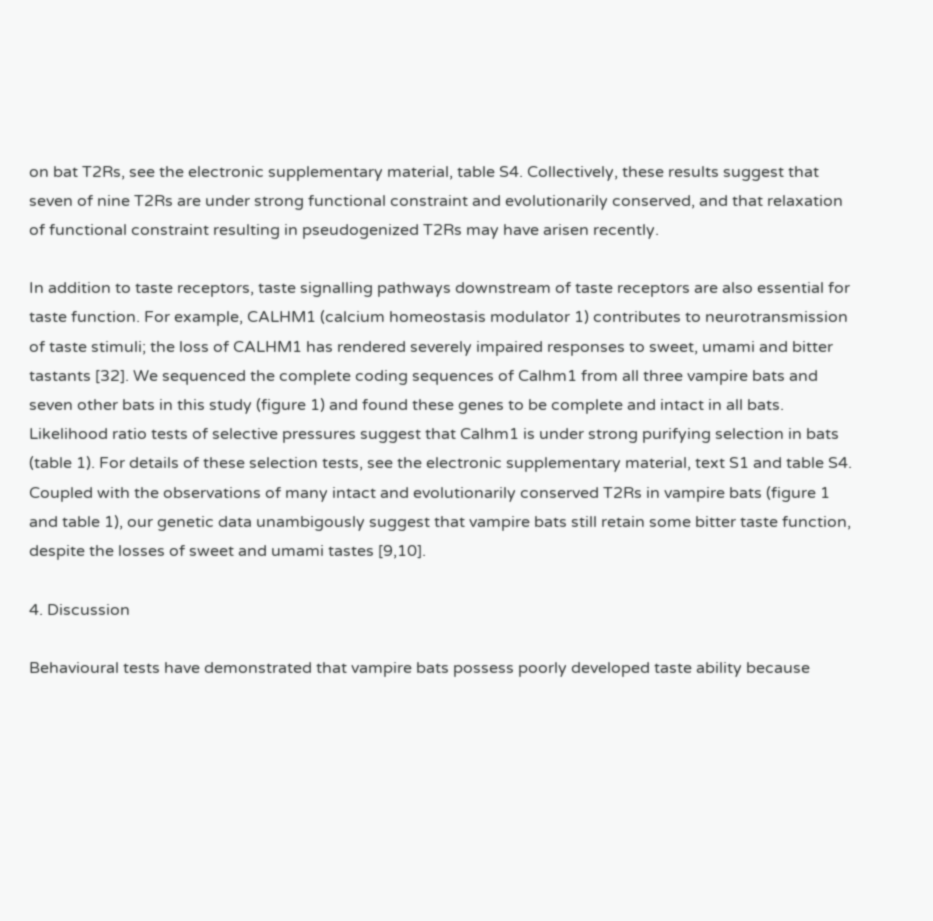on bat T2Rs, see the electronic supplementary material, table S4. Collectively, these results suggest that seven of nine T2Rs are under strong functional constraint and evolutionarily conserved, and that relaxation of functional constraint resulting in pseudogenized T2Rs may have arisen recently.

In addition to taste receptors, taste signalling pathways downstream of taste receptors are also essential for taste function. For example, CALHM1 (calcium homeostasis modulator 1) contributes to neurotransmission of taste stimuli; the loss of CALHM1 has rendered severely impaired responses to sweet, umami and bitter tastants [32]. We sequenced the complete coding sequences of Calhm1 from all three vampire bats and seven other bats in this study (figure 1) and found these genes to be complete and intact in all bats. Likelihood ratio tests of selective pressures suggest that Calhm1 is under strong purifying selection in bats (table 1). For details of these selection tests, see the electronic supplementary material, text S1 and table S4. Coupled with the observations of many intact and evolutionarily conserved T2Rs in vampire bats (figure 1 and table 1), our genetic data unambigously suggest that vampire bats still retain some bitter taste function, despite the losses of sweet and umami tastes [9,10].

4. Discussion

Behavioural tests have demonstrated that vampire bats possess poorly developed taste ability because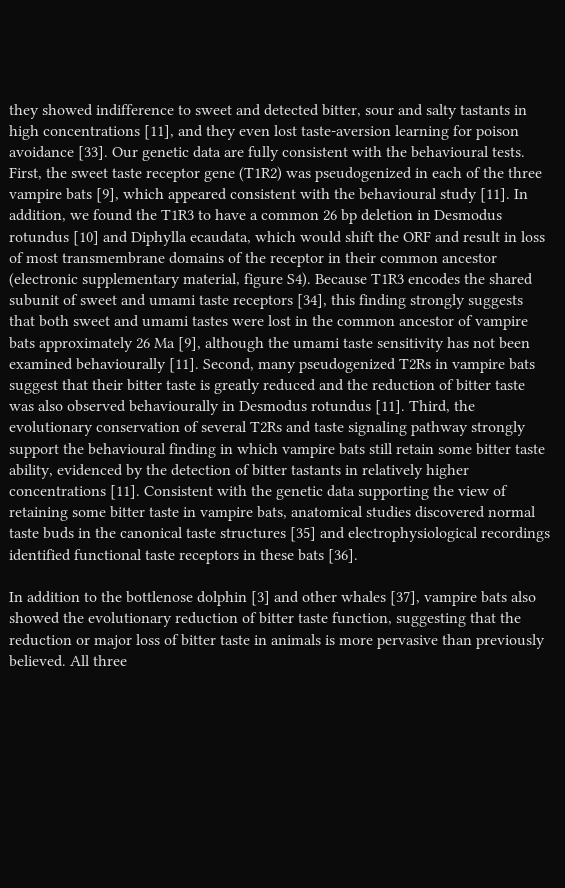they showed indifference to sweet and detected bitter, sour and salty tastants in high concentrations [11], and they even lost taste-aversion learning for poison avoidance [33]. Our genetic data are fully consistent with the behavioural tests. First, the sweet taste receptor gene (T1R2) was pseudogenized in each of the three vampire bats [9], which appeared consistent with the behavioural study [11]. In addition, we found the T1R3 to have a common 26 bp deletion in Desmodus rotundus [10] and Diphylla ecaudata, which would shift the ORF and result in loss of most transmembrane domains of the receptor in their common ancestor (electronic supplementary material, figure S4). Because T1R3 encodes the shared subunit of sweet and umami taste receptors [34], this finding strongly suggests that both sweet and umami tastes were lost in the common ancestor of vampire bats approximately 26 Ma [9], although the umami taste sensitivity has not been examined behaviourally [11]. Second, many pseudogenized T2Rs in vampire bats suggest that their bitter taste is greatly reduced and the reduction of bitter taste was also observed behaviourally in Desmodus rotundus [11]. Third, the evolutionary conservation of several T2Rs and taste signaling pathway strongly support the behavioural finding in which vampire bats still retain some bitter taste ability, evidenced by the detection of bitter tastants in relatively higher concentrations [11]. Consistent with the genetic data supporting the view of retaining some bitter taste in vampire bats, anatomical studies discovered normal taste buds in the canonical taste structures [35] and electrophysiological recordings identified functional taste receptors in these bats [36].

In addition to the bottlenose dolphin [3] and other whales [37], vampire bats also showed the evolutionary reduction of bitter taste function, suggesting that the reduction or major loss of bitter taste in animals is more pervasive than previously believed. All three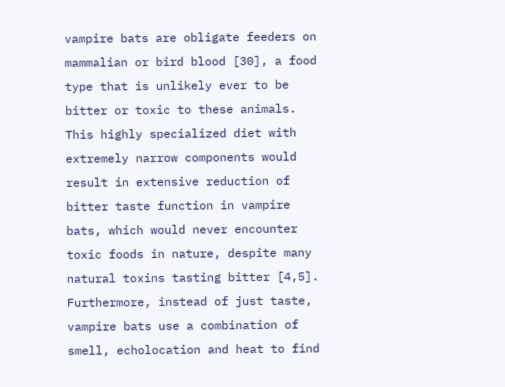vampire bats are obligate feeders on mammalian or bird blood [30], a food type that is unlikely ever to be bitter or toxic to these animals. This highly specialized diet with extremely narrow components would result in extensive reduction of bitter taste function in vampire bats, which would never encounter toxic foods in nature, despite many natural toxins tasting bitter [4,5]. Furthermore, instead of just taste, vampire bats use a combination of smell, echolocation and heat to find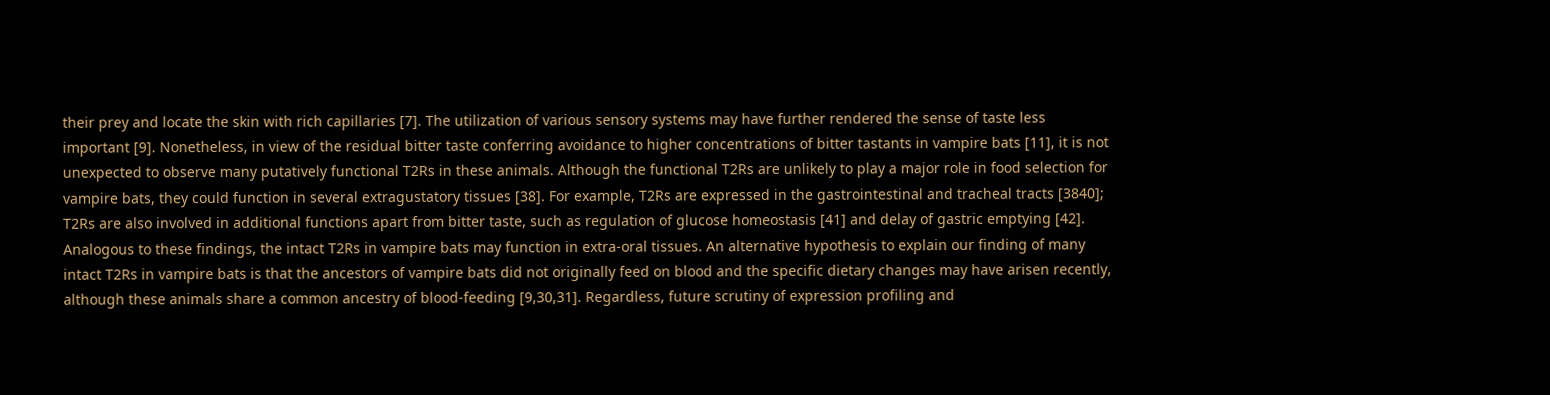their prey and locate the skin with rich capillaries [7]. The utilization of various sensory systems may have further rendered the sense of taste less important [9]. Nonetheless, in view of the residual bitter taste conferring avoidance to higher concentrations of bitter tastants in vampire bats [11], it is not unexpected to observe many putatively functional T2Rs in these animals. Although the functional T2Rs are unlikely to play a major role in food selection for vampire bats, they could function in several extragustatory tissues [38]. For example, T2Rs are expressed in the gastrointestinal and tracheal tracts [3840]; T2Rs are also involved in additional functions apart from bitter taste, such as regulation of glucose homeostasis [41] and delay of gastric emptying [42]. Analogous to these findings, the intact T2Rs in vampire bats may function in extra-oral tissues. An alternative hypothesis to explain our finding of many intact T2Rs in vampire bats is that the ancestors of vampire bats did not originally feed on blood and the specific dietary changes may have arisen recently, although these animals share a common ancestry of blood-feeding [9,30,31]. Regardless, future scrutiny of expression profiling and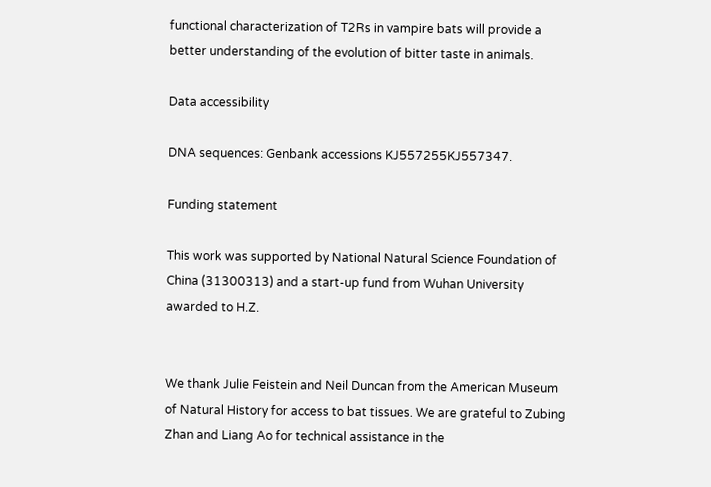functional characterization of T2Rs in vampire bats will provide a better understanding of the evolution of bitter taste in animals.

Data accessibility

DNA sequences: Genbank accessions KJ557255KJ557347.

Funding statement

This work was supported by National Natural Science Foundation of China (31300313) and a start-up fund from Wuhan University awarded to H.Z.


We thank Julie Feistein and Neil Duncan from the American Museum of Natural History for access to bat tissues. We are grateful to Zubing Zhan and Liang Ao for technical assistance in the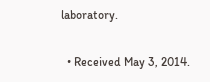laboratory.

  • Received May 3, 2014.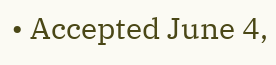• Accepted June 4,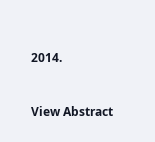2014.


View Abstract